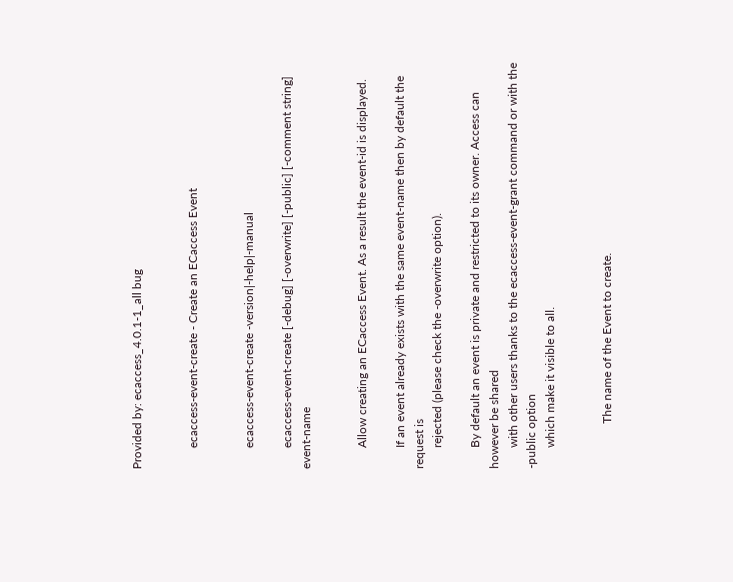Provided by: ecaccess_4.0.1-1_all bug


       ecaccess-event-create - Create an ECaccess Event


       ecaccess-event-create -version|-help|-manual

       ecaccess-event-create [-debug] [-overwrite] [-public] [-comment string] event-name


       Allow creating an ECaccess Event. As a result the event-id is displayed.

       If an event already exists with the same event-name then by default the request is
       rejected (please check the -overwrite option).

       By default an event is private and restricted to its owner. Access can however be shared
       with other users thanks to the ecaccess-event-grant command or with the -public option
       which make it visible to all.


               The name of the Event to create.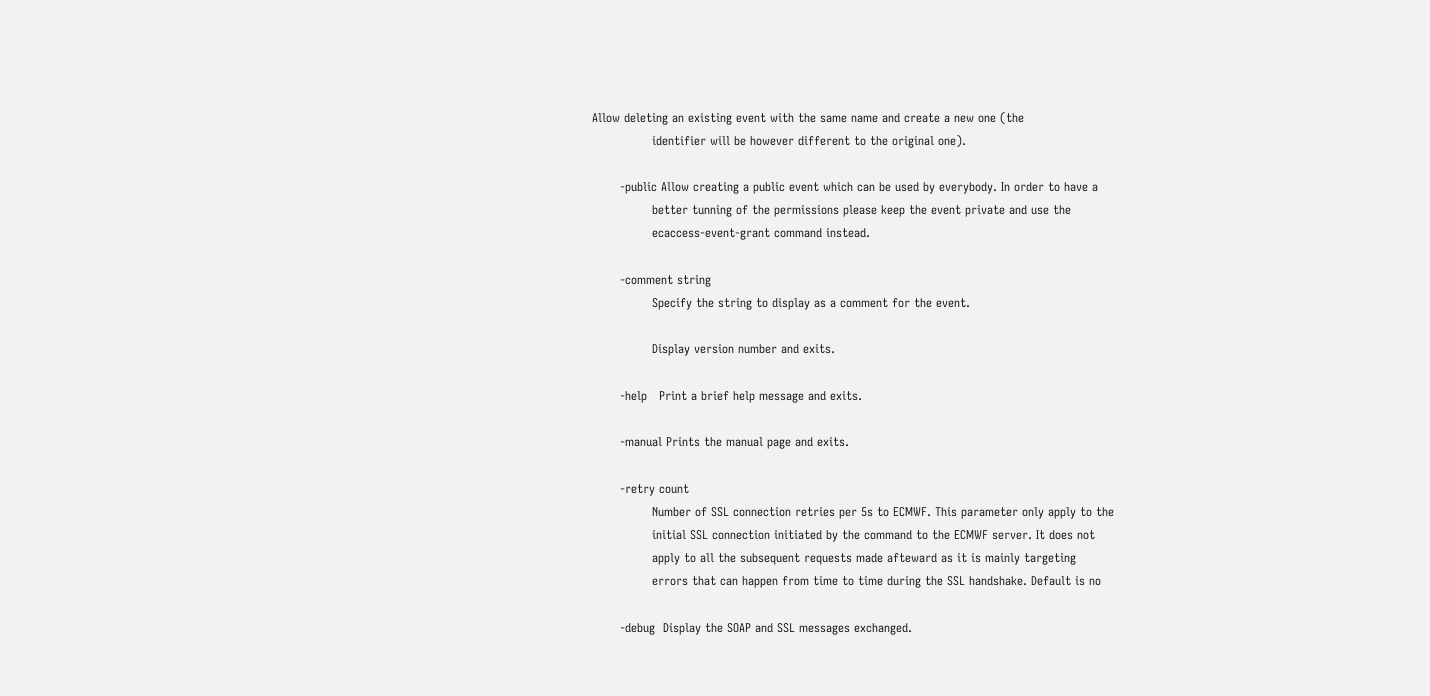Allow deleting an existing event with the same name and create a new one (the
               identifier will be however different to the original one).

       -public Allow creating a public event which can be used by everybody. In order to have a
               better tunning of the permissions please keep the event private and use the
               ecaccess-event-grant command instead.

       -comment string
               Specify the string to display as a comment for the event.

               Display version number and exits.

       -help   Print a brief help message and exits.

       -manual Prints the manual page and exits.

       -retry count
               Number of SSL connection retries per 5s to ECMWF. This parameter only apply to the
               initial SSL connection initiated by the command to the ECMWF server. It does not
               apply to all the subsequent requests made afteward as it is mainly targeting
               errors that can happen from time to time during the SSL handshake. Default is no

       -debug  Display the SOAP and SSL messages exchanged.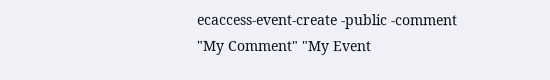ecaccess-event-create -public -comment "My Comment" "My Event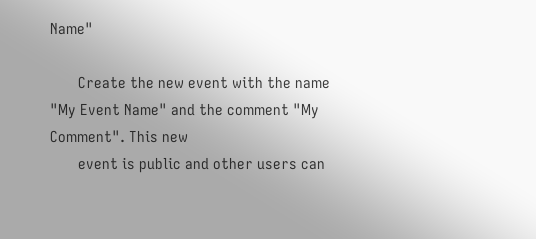Name"

       Create the new event with the name "My Event Name" and the comment "My Comment". This new
       event is public and other users can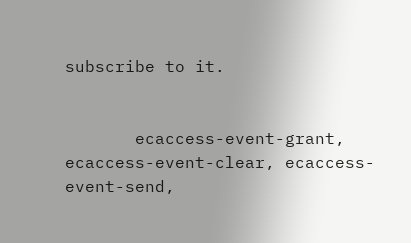subscribe to it.


       ecaccess-event-grant, ecaccess-event-clear, ecaccess-event-send,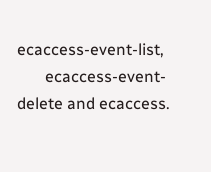ecaccess-event-list,
       ecaccess-event-delete and ecaccess.